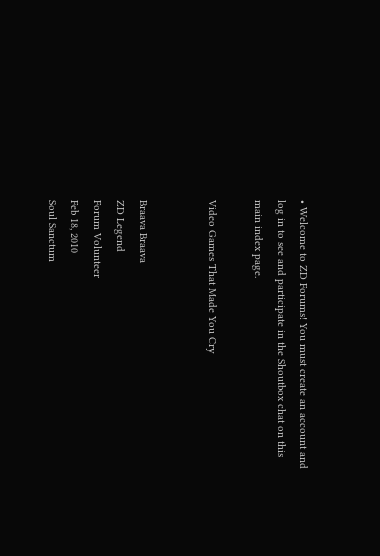• Welcome to ZD Forums! You must create an account and log in to see and participate in the Shoutbox chat on this main index page.

Video Games That Made You Cry


Braava Braava
ZD Legend
Forum Volunteer
Feb 18, 2010
Soul Sanctum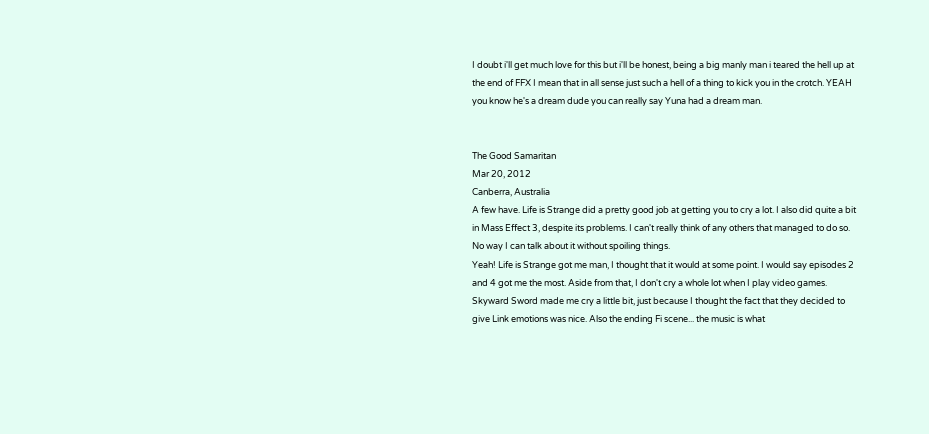I doubt i'll get much love for this but i'll be honest, being a big manly man i teared the hell up at the end of FFX I mean that in all sense just such a hell of a thing to kick you in the crotch. YEAH you know he's a dream dude you can really say Yuna had a dream man.


The Good Samaritan
Mar 20, 2012
Canberra, Australia
A few have. Life is Strange did a pretty good job at getting you to cry a lot. I also did quite a bit in Mass Effect 3, despite its problems. I can't really think of any others that managed to do so. No way I can talk about it without spoiling things.
Yeah! Life is Strange got me man, I thought that it would at some point. I would say episodes 2 and 4 got me the most. Aside from that, I don't cry a whole lot when I play video games. Skyward Sword made me cry a little bit, just because I thought the fact that they decided to give Link emotions was nice. Also the ending Fi scene... the music is what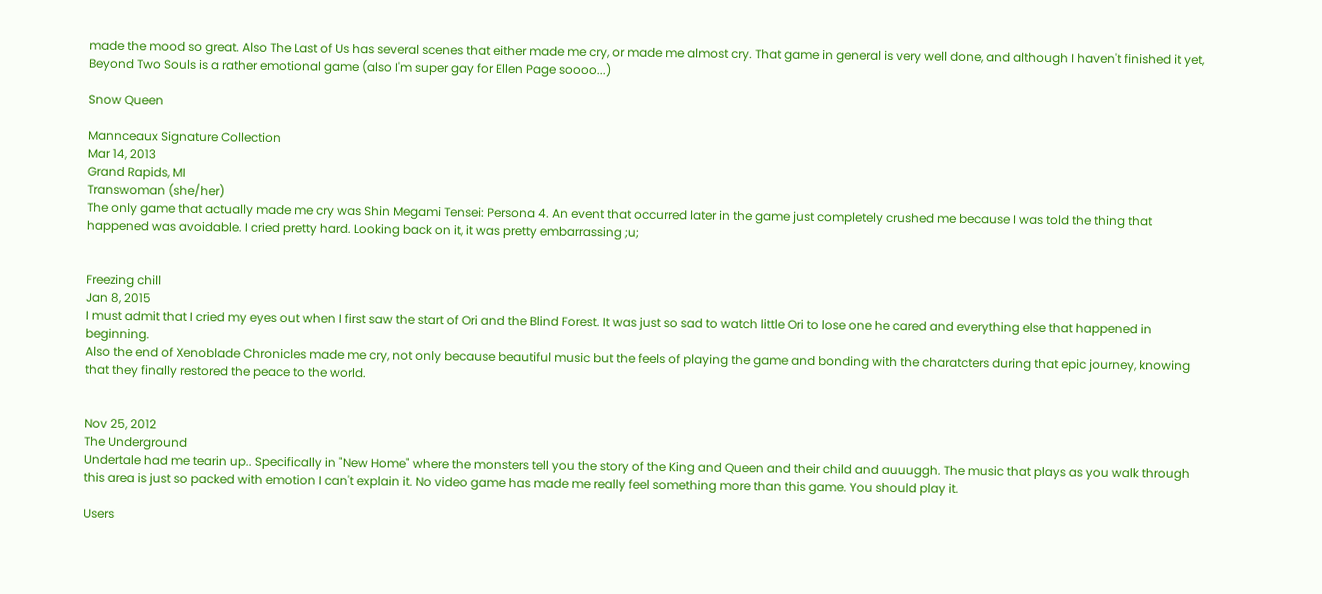made the mood so great. Also The Last of Us has several scenes that either made me cry, or made me almost cry. That game in general is very well done, and although I haven't finished it yet, Beyond Two Souls is a rather emotional game (also I'm super gay for Ellen Page soooo...)

Snow Queen

Mannceaux Signature Collection
Mar 14, 2013
Grand Rapids, MI
Transwoman (she/her)
The only game that actually made me cry was Shin Megami Tensei: Persona 4. An event that occurred later in the game just completely crushed me because I was told the thing that happened was avoidable. I cried pretty hard. Looking back on it, it was pretty embarrassing ;u;


Freezing chill
Jan 8, 2015
I must admit that I cried my eyes out when I first saw the start of Ori and the Blind Forest. It was just so sad to watch little Ori to lose one he cared and everything else that happened in beginning.
Also the end of Xenoblade Chronicles made me cry, not only because beautiful music but the feels of playing the game and bonding with the charatcters during that epic journey, knowing that they finally restored the peace to the world.


Nov 25, 2012
The Underground
Undertale had me tearin up.. Specifically in "New Home" where the monsters tell you the story of the King and Queen and their child and auuuggh. The music that plays as you walk through this area is just so packed with emotion I can't explain it. No video game has made me really feel something more than this game. You should play it.

Users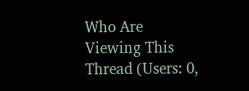Who Are Viewing This Thread (Users: 0,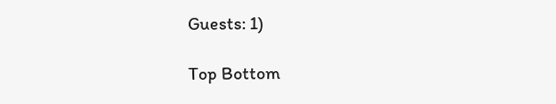Guests: 1)

Top Bottom